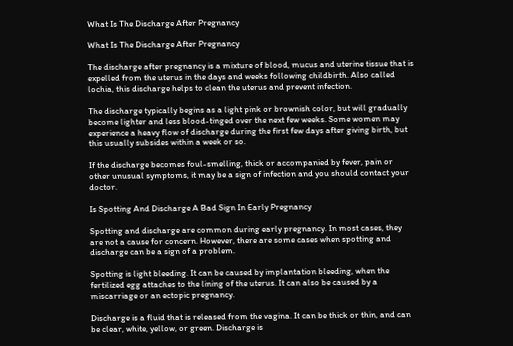What Is The Discharge After Pregnancy

What Is The Discharge After Pregnancy

The discharge after pregnancy is a mixture of blood, mucus and uterine tissue that is expelled from the uterus in the days and weeks following childbirth. Also called lochia, this discharge helps to clean the uterus and prevent infection.

The discharge typically begins as a light pink or brownish color, but will gradually become lighter and less blood-tinged over the next few weeks. Some women may experience a heavy flow of discharge during the first few days after giving birth, but this usually subsides within a week or so.

If the discharge becomes foul-smelling, thick or accompanied by fever, pain or other unusual symptoms, it may be a sign of infection and you should contact your doctor.

Is Spotting And Discharge A Bad Sign In Early Pregnancy

Spotting and discharge are common during early pregnancy. In most cases, they are not a cause for concern. However, there are some cases when spotting and discharge can be a sign of a problem.

Spotting is light bleeding. It can be caused by implantation bleeding, when the fertilized egg attaches to the lining of the uterus. It can also be caused by a miscarriage or an ectopic pregnancy.

Discharge is a fluid that is released from the vagina. It can be thick or thin, and can be clear, white, yellow, or green. Discharge is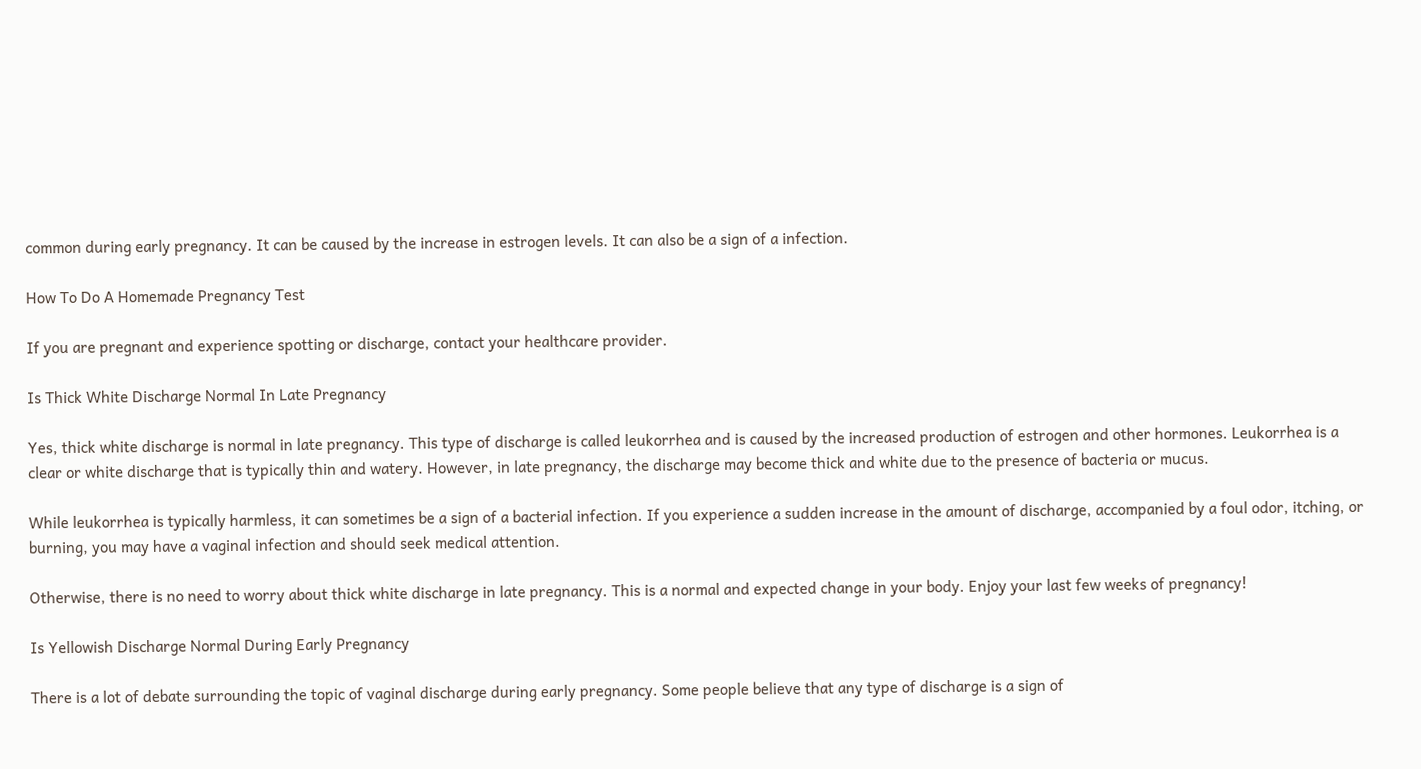common during early pregnancy. It can be caused by the increase in estrogen levels. It can also be a sign of a infection.

How To Do A Homemade Pregnancy Test

If you are pregnant and experience spotting or discharge, contact your healthcare provider.

Is Thick White Discharge Normal In Late Pregnancy

Yes, thick white discharge is normal in late pregnancy. This type of discharge is called leukorrhea and is caused by the increased production of estrogen and other hormones. Leukorrhea is a clear or white discharge that is typically thin and watery. However, in late pregnancy, the discharge may become thick and white due to the presence of bacteria or mucus.

While leukorrhea is typically harmless, it can sometimes be a sign of a bacterial infection. If you experience a sudden increase in the amount of discharge, accompanied by a foul odor, itching, or burning, you may have a vaginal infection and should seek medical attention.

Otherwise, there is no need to worry about thick white discharge in late pregnancy. This is a normal and expected change in your body. Enjoy your last few weeks of pregnancy!

Is Yellowish Discharge Normal During Early Pregnancy

There is a lot of debate surrounding the topic of vaginal discharge during early pregnancy. Some people believe that any type of discharge is a sign of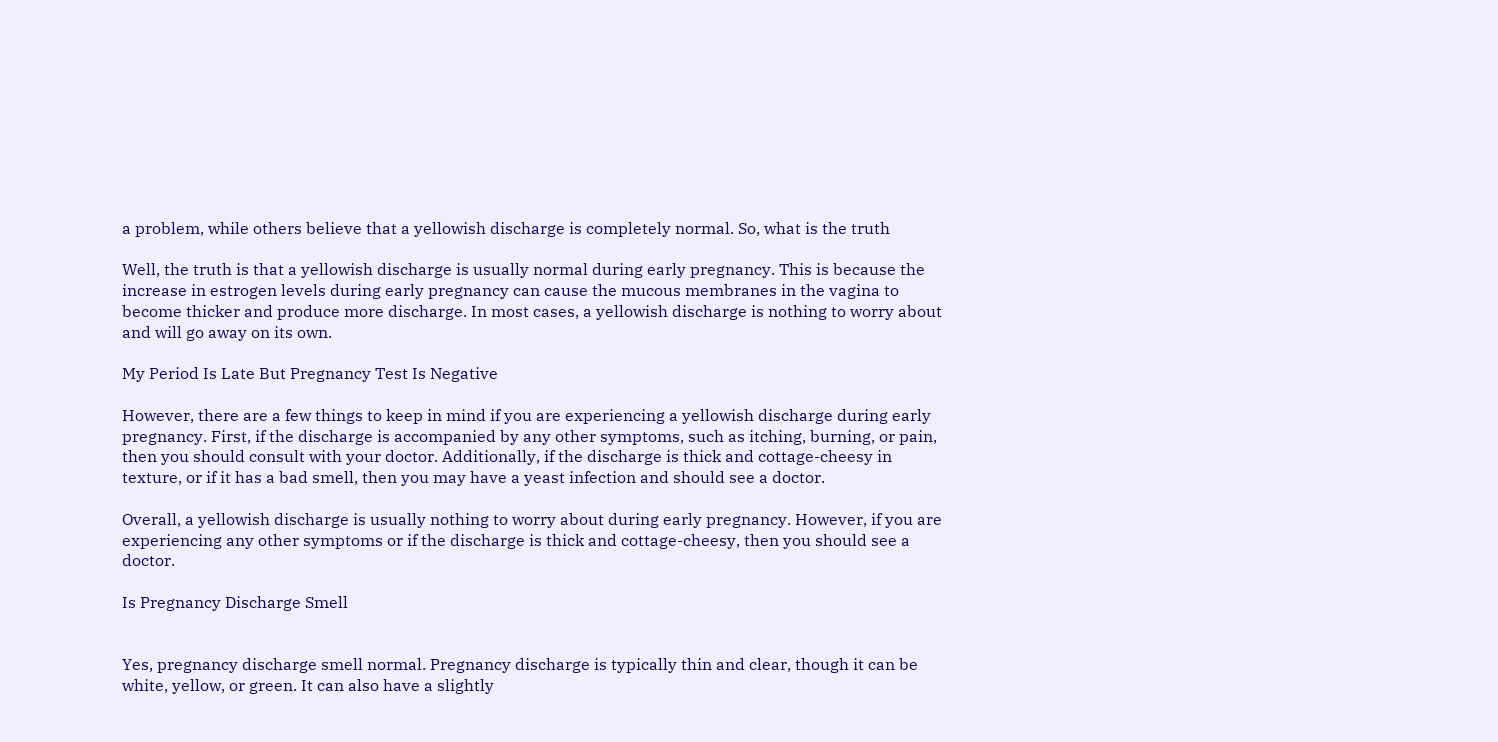a problem, while others believe that a yellowish discharge is completely normal. So, what is the truth

Well, the truth is that a yellowish discharge is usually normal during early pregnancy. This is because the increase in estrogen levels during early pregnancy can cause the mucous membranes in the vagina to become thicker and produce more discharge. In most cases, a yellowish discharge is nothing to worry about and will go away on its own.

My Period Is Late But Pregnancy Test Is Negative

However, there are a few things to keep in mind if you are experiencing a yellowish discharge during early pregnancy. First, if the discharge is accompanied by any other symptoms, such as itching, burning, or pain, then you should consult with your doctor. Additionally, if the discharge is thick and cottage-cheesy in texture, or if it has a bad smell, then you may have a yeast infection and should see a doctor.

Overall, a yellowish discharge is usually nothing to worry about during early pregnancy. However, if you are experiencing any other symptoms or if the discharge is thick and cottage-cheesy, then you should see a doctor.

Is Pregnancy Discharge Smell


Yes, pregnancy discharge smell normal. Pregnancy discharge is typically thin and clear, though it can be white, yellow, or green. It can also have a slightly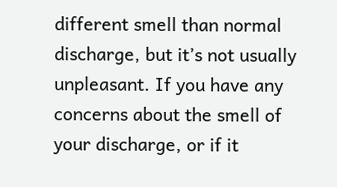different smell than normal discharge, but it’s not usually unpleasant. If you have any concerns about the smell of your discharge, or if it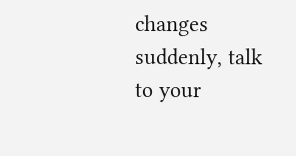changes suddenly, talk to your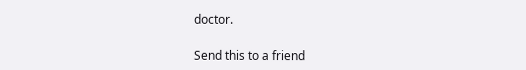doctor.

Send this to a friend